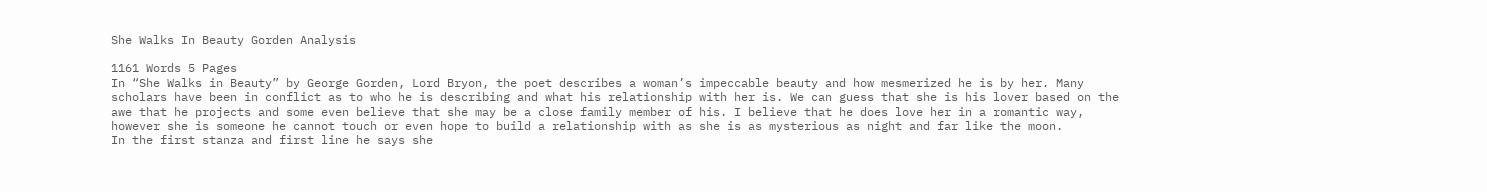She Walks In Beauty Gorden Analysis

1161 Words 5 Pages
In “She Walks in Beauty” by George Gorden, Lord Bryon, the poet describes a woman’s impeccable beauty and how mesmerized he is by her. Many scholars have been in conflict as to who he is describing and what his relationship with her is. We can guess that she is his lover based on the awe that he projects and some even believe that she may be a close family member of his. I believe that he does love her in a romantic way, however she is someone he cannot touch or even hope to build a relationship with as she is as mysterious as night and far like the moon.
In the first stanza and first line he says she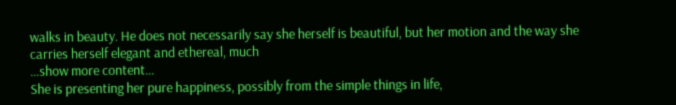walks in beauty. He does not necessarily say she herself is beautiful, but her motion and the way she carries herself elegant and ethereal, much
…show more content…
She is presenting her pure happiness, possibly from the simple things in life,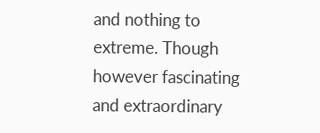and nothing to extreme. Though however fascinating and extraordinary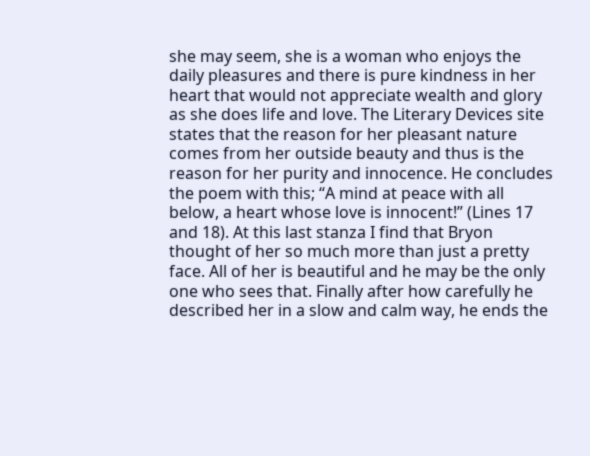she may seem, she is a woman who enjoys the daily pleasures and there is pure kindness in her heart that would not appreciate wealth and glory as she does life and love. The Literary Devices site states that the reason for her pleasant nature comes from her outside beauty and thus is the reason for her purity and innocence. He concludes the poem with this; “A mind at peace with all below, a heart whose love is innocent!” (Lines 17 and 18). At this last stanza I find that Bryon thought of her so much more than just a pretty face. All of her is beautiful and he may be the only one who sees that. Finally after how carefully he described her in a slow and calm way, he ends the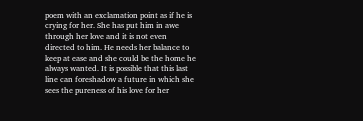poem with an exclamation point as if he is crying for her. She has put him in awe through her love and it is not even directed to him. He needs her balance to keep at ease and she could be the home he always wanted. It is possible that this last line can foreshadow a future in which she sees the pureness of his love for her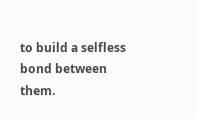to build a selfless bond between them.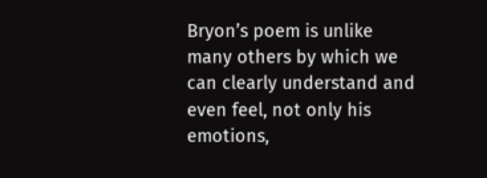Bryon’s poem is unlike many others by which we can clearly understand and even feel, not only his emotions,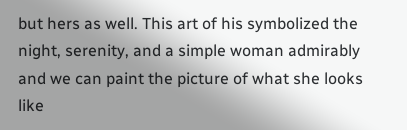but hers as well. This art of his symbolized the night, serenity, and a simple woman admirably and we can paint the picture of what she looks like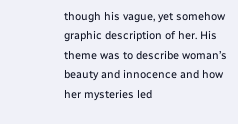though his vague, yet somehow graphic description of her. His theme was to describe woman’s beauty and innocence and how her mysteries led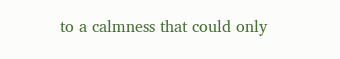to a calmness that could only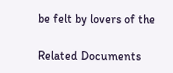be felt by lovers of the

Related Documents